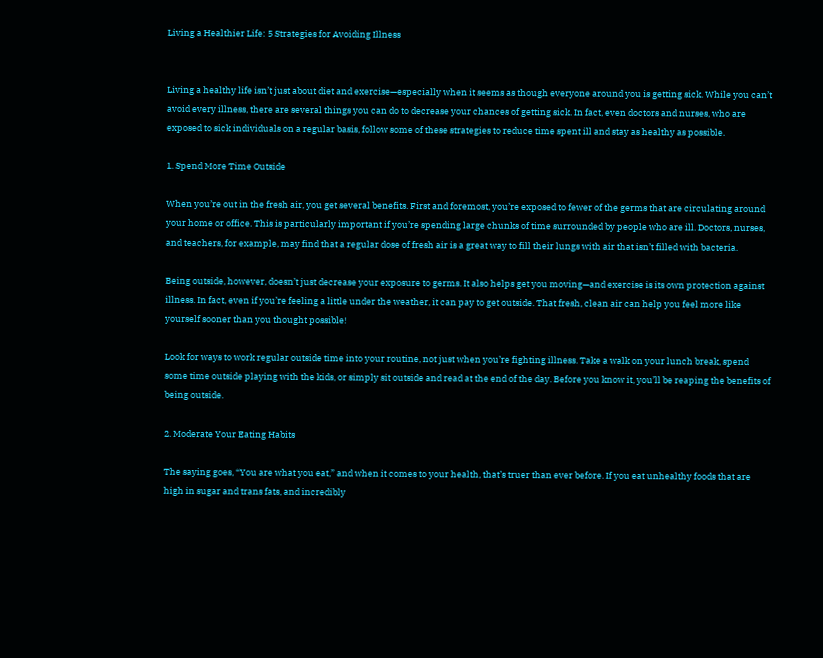Living a Healthier Life: 5 Strategies for Avoiding Illness


Living a healthy life isn’t just about diet and exercise—especially when it seems as though everyone around you is getting sick. While you can’t avoid every illness, there are several things you can do to decrease your chances of getting sick. In fact, even doctors and nurses, who are exposed to sick individuals on a regular basis, follow some of these strategies to reduce time spent ill and stay as healthy as possible.

1. Spend More Time Outside

When you’re out in the fresh air, you get several benefits. First and foremost, you’re exposed to fewer of the germs that are circulating around your home or office. This is particularly important if you’re spending large chunks of time surrounded by people who are ill. Doctors, nurses, and teachers, for example, may find that a regular dose of fresh air is a great way to fill their lungs with air that isn’t filled with bacteria.

Being outside, however, doesn’t just decrease your exposure to germs. It also helps get you moving—and exercise is its own protection against illness. In fact, even if you’re feeling a little under the weather, it can pay to get outside. That fresh, clean air can help you feel more like yourself sooner than you thought possible!

Look for ways to work regular outside time into your routine, not just when you’re fighting illness. Take a walk on your lunch break, spend some time outside playing with the kids, or simply sit outside and read at the end of the day. Before you know it, you’ll be reaping the benefits of being outside.

2. Moderate Your Eating Habits

The saying goes, “You are what you eat,” and when it comes to your health, that’s truer than ever before. If you eat unhealthy foods that are high in sugar and trans fats, and incredibly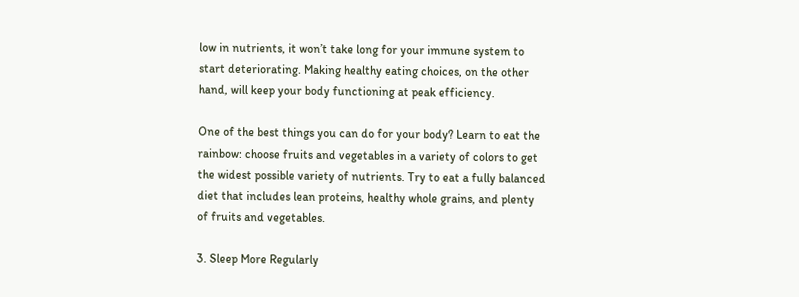low in nutrients, it won’t take long for your immune system to start deteriorating. Making healthy eating choices, on the other hand, will keep your body functioning at peak efficiency.

One of the best things you can do for your body? Learn to eat the rainbow: choose fruits and vegetables in a variety of colors to get the widest possible variety of nutrients. Try to eat a fully balanced diet that includes lean proteins, healthy whole grains, and plenty of fruits and vegetables.

3. Sleep More Regularly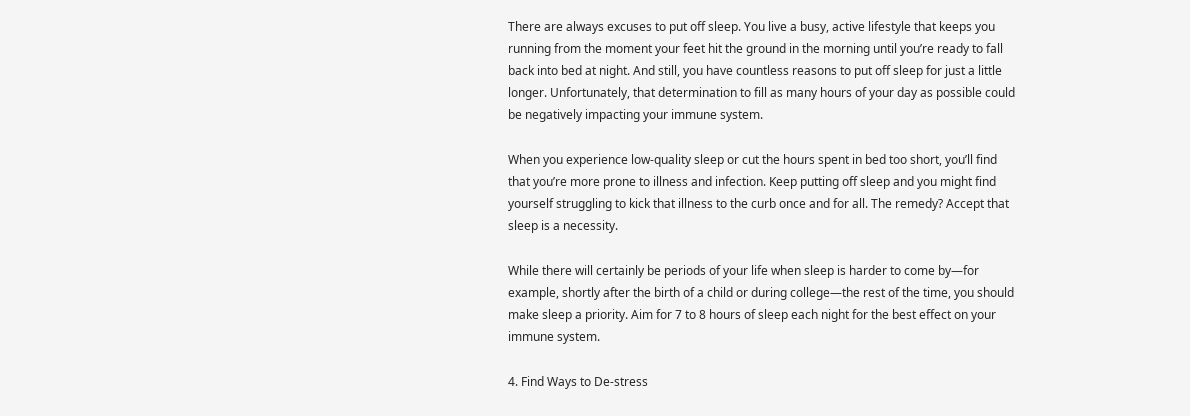There are always excuses to put off sleep. You live a busy, active lifestyle that keeps you running from the moment your feet hit the ground in the morning until you’re ready to fall back into bed at night. And still, you have countless reasons to put off sleep for just a little longer. Unfortunately, that determination to fill as many hours of your day as possible could be negatively impacting your immune system.

When you experience low-quality sleep or cut the hours spent in bed too short, you’ll find that you’re more prone to illness and infection. Keep putting off sleep and you might find yourself struggling to kick that illness to the curb once and for all. The remedy? Accept that sleep is a necessity.

While there will certainly be periods of your life when sleep is harder to come by—for example, shortly after the birth of a child or during college—the rest of the time, you should make sleep a priority. Aim for 7 to 8 hours of sleep each night for the best effect on your immune system.

4. Find Ways to De-stress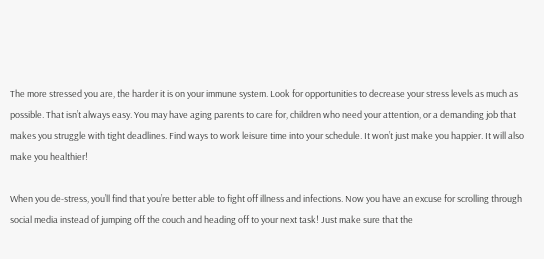The more stressed you are, the harder it is on your immune system. Look for opportunities to decrease your stress levels as much as possible. That isn’t always easy. You may have aging parents to care for, children who need your attention, or a demanding job that makes you struggle with tight deadlines. Find ways to work leisure time into your schedule. It won’t just make you happier. It will also make you healthier!

When you de-stress, you’ll find that you’re better able to fight off illness and infections. Now you have an excuse for scrolling through social media instead of jumping off the couch and heading off to your next task! Just make sure that the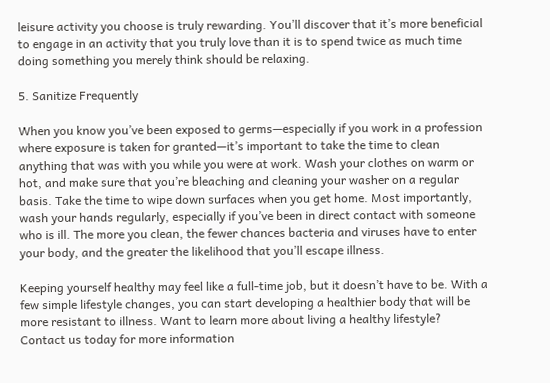leisure activity you choose is truly rewarding. You’ll discover that it’s more beneficial to engage in an activity that you truly love than it is to spend twice as much time doing something you merely think should be relaxing.

5. Sanitize Frequently

When you know you’ve been exposed to germs—especially if you work in a profession where exposure is taken for granted—it’s important to take the time to clean anything that was with you while you were at work. Wash your clothes on warm or hot, and make sure that you’re bleaching and cleaning your washer on a regular basis. Take the time to wipe down surfaces when you get home. Most importantly, wash your hands regularly, especially if you’ve been in direct contact with someone who is ill. The more you clean, the fewer chances bacteria and viruses have to enter your body, and the greater the likelihood that you’ll escape illness.

Keeping yourself healthy may feel like a full-time job, but it doesn’t have to be. With a few simple lifestyle changes, you can start developing a healthier body that will be more resistant to illness. Want to learn more about living a healthy lifestyle? Contact us today for more information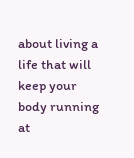about living a life that will keep your body running at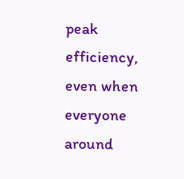peak efficiency, even when everyone around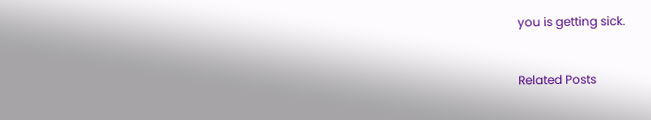you is getting sick.


Related Posts